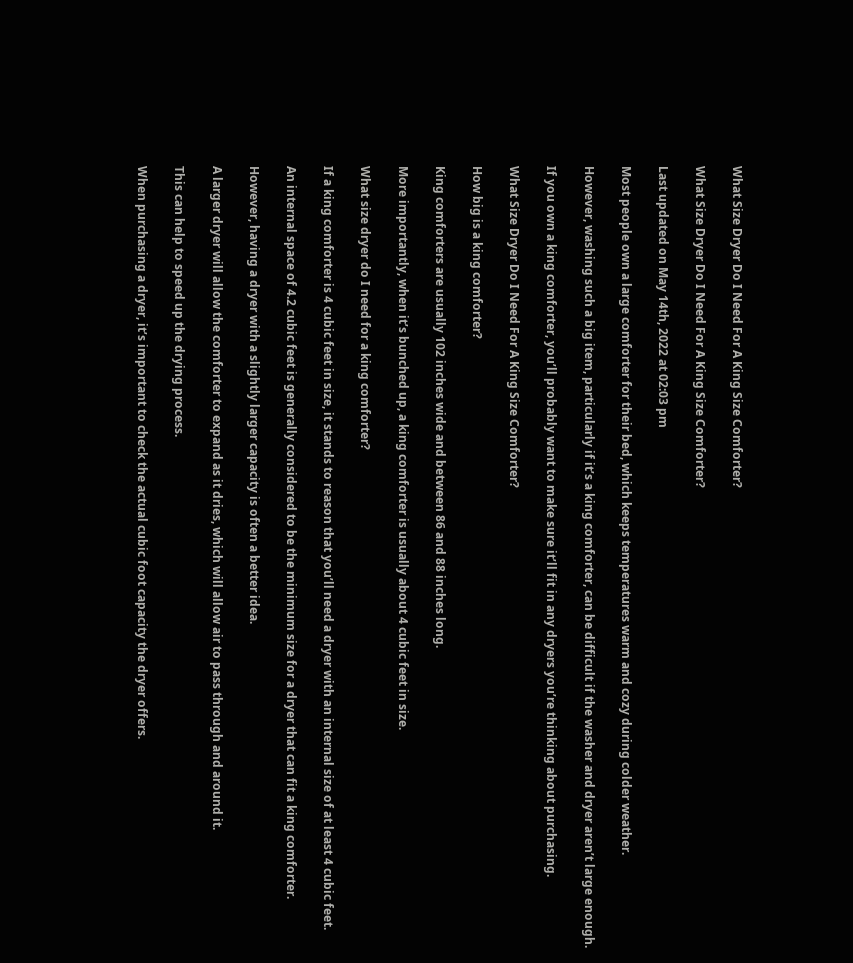What Size Dryer Do I Need For A King Size Comforter?

What Size Dryer Do I Need For A King Size Comforter?

Last updated on May 14th, 2022 at 02:03 pm

Most people own a large comforter for their bed, which keeps temperatures warm and cozy during colder weather.

However, washing such a big item, particularly if it’s a king comforter, can be difficult if the washer and dryer aren’t large enough.

If you own a king comforter, you’ll probably want to make sure it’ll fit in any dryers you’re thinking about purchasing.

What Size Dryer Do I Need For A King Size Comforter?

How big is a king comforter?

King comforters are usually 102 inches wide and between 86 and 88 inches long.

More importantly, when it’s bunched up, a king comforter is usually about 4 cubic feet in size.

What size dryer do I need for a king comforter?

If a king comforter is 4 cubic feet in size, it stands to reason that you’ll need a dryer with an internal size of at least 4 cubic feet.

An internal space of 4.2 cubic feet is generally considered to be the minimum size for a dryer that can fit a king comforter.

However, having a dryer with a slightly larger capacity is often a better idea.

A larger dryer will allow the comforter to expand as it dries, which will allow air to pass through and around it.

This can help to speed up the drying process.

When purchasing a dryer, it’s important to check the actual cubic foot capacity the dryer offers.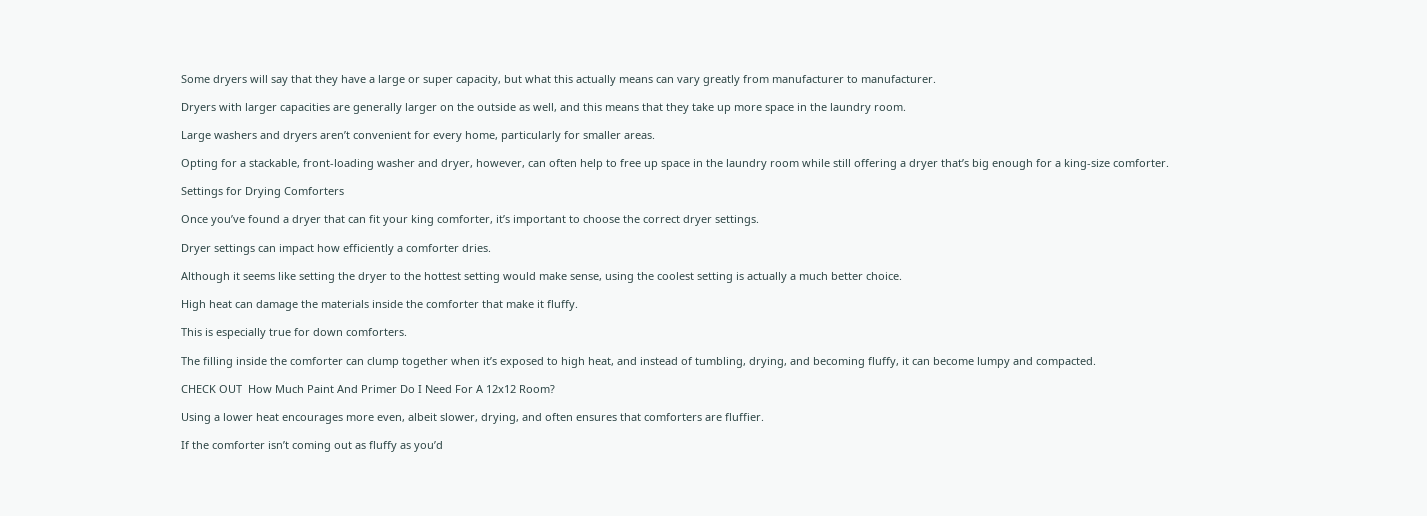Some dryers will say that they have a large or super capacity, but what this actually means can vary greatly from manufacturer to manufacturer.

Dryers with larger capacities are generally larger on the outside as well, and this means that they take up more space in the laundry room.

Large washers and dryers aren’t convenient for every home, particularly for smaller areas.

Opting for a stackable, front-loading washer and dryer, however, can often help to free up space in the laundry room while still offering a dryer that’s big enough for a king-size comforter.

Settings for Drying Comforters

Once you’ve found a dryer that can fit your king comforter, it’s important to choose the correct dryer settings.

Dryer settings can impact how efficiently a comforter dries.

Although it seems like setting the dryer to the hottest setting would make sense, using the coolest setting is actually a much better choice.

High heat can damage the materials inside the comforter that make it fluffy.

This is especially true for down comforters.

The filling inside the comforter can clump together when it’s exposed to high heat, and instead of tumbling, drying, and becoming fluffy, it can become lumpy and compacted.

CHECK OUT  How Much Paint And Primer Do I Need For A 12x12 Room?

Using a lower heat encourages more even, albeit slower, drying, and often ensures that comforters are fluffier.

If the comforter isn’t coming out as fluffy as you’d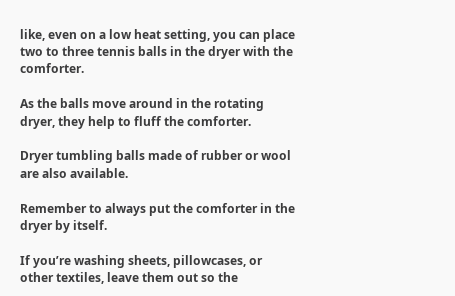like, even on a low heat setting, you can place two to three tennis balls in the dryer with the comforter.

As the balls move around in the rotating dryer, they help to fluff the comforter.

Dryer tumbling balls made of rubber or wool are also available.

Remember to always put the comforter in the dryer by itself.

If you’re washing sheets, pillowcases, or other textiles, leave them out so the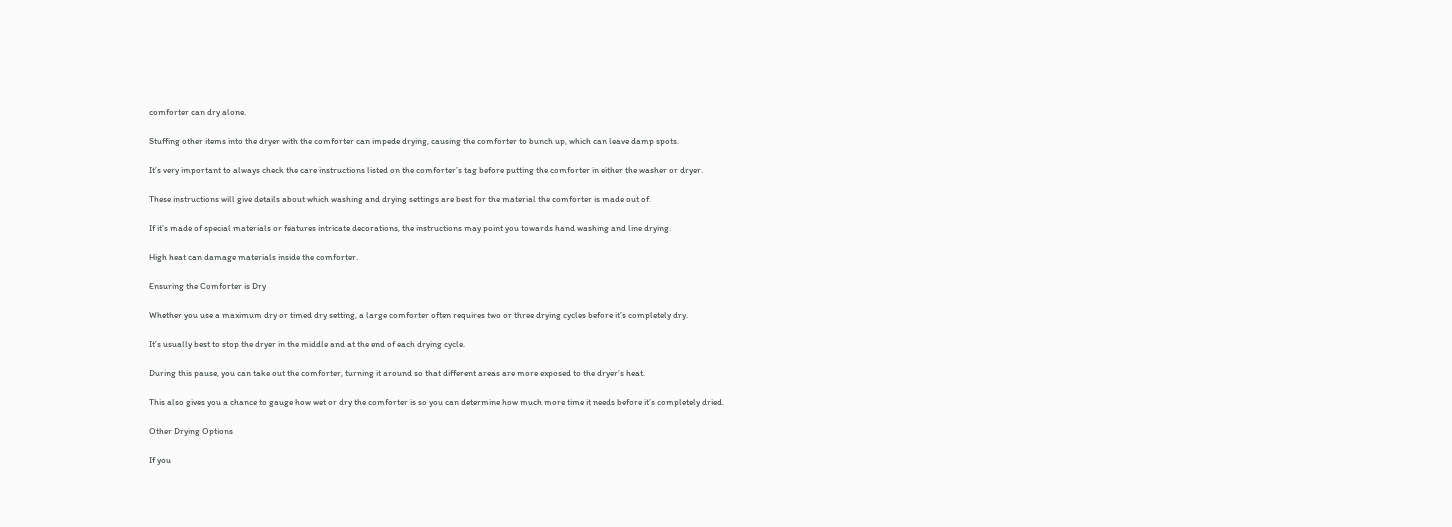comforter can dry alone.

Stuffing other items into the dryer with the comforter can impede drying, causing the comforter to bunch up, which can leave damp spots.

It’s very important to always check the care instructions listed on the comforter’s tag before putting the comforter in either the washer or dryer.

These instructions will give details about which washing and drying settings are best for the material the comforter is made out of.

If it’s made of special materials or features intricate decorations, the instructions may point you towards hand washing and line drying.

High heat can damage materials inside the comforter.

Ensuring the Comforter is Dry

Whether you use a maximum dry or timed dry setting, a large comforter often requires two or three drying cycles before it’s completely dry.

It’s usually best to stop the dryer in the middle and at the end of each drying cycle.

During this pause, you can take out the comforter, turning it around so that different areas are more exposed to the dryer’s heat.

This also gives you a chance to gauge how wet or dry the comforter is so you can determine how much more time it needs before it’s completely dried.

Other Drying Options

If you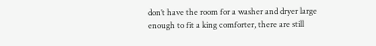don’t have the room for a washer and dryer large enough to fit a king comforter, there are still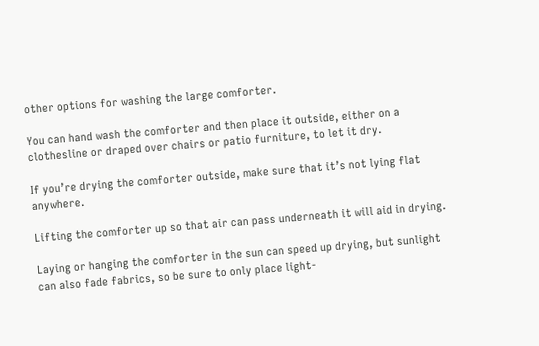other options for washing the large comforter.

You can hand wash the comforter and then place it outside, either on a clothesline or draped over chairs or patio furniture, to let it dry.

If you’re drying the comforter outside, make sure that it’s not lying flat anywhere.

Lifting the comforter up so that air can pass underneath it will aid in drying.

Laying or hanging the comforter in the sun can speed up drying, but sunlight can also fade fabrics, so be sure to only place light-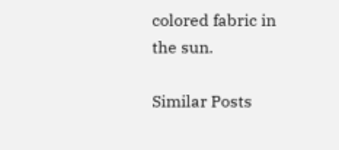colored fabric in the sun.

Similar Posts